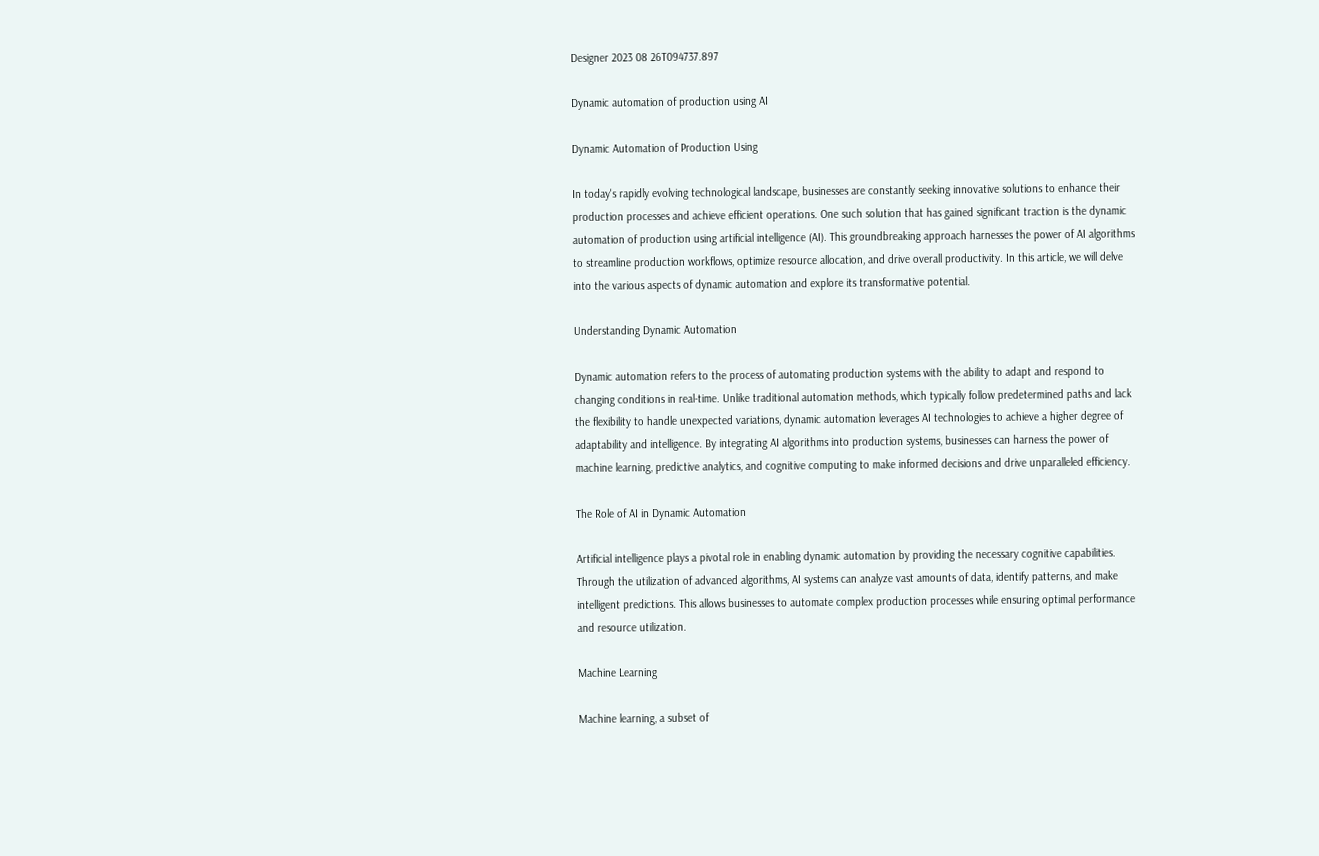Designer 2023 08 26T094737.897

Dynamic automation of production using AI

Dynamic Automation of Production Using

In today's rapidly evolving technological landscape, businesses are constantly seeking innovative solutions to enhance their production processes and achieve efficient operations. One such solution that has gained significant traction is the dynamic automation of production using artificial intelligence (AI). This groundbreaking approach harnesses the power of AI algorithms to streamline production workflows, optimize resource allocation, and drive overall productivity. In this article, we will delve into the various aspects of dynamic automation and explore its transformative potential.

Understanding Dynamic Automation

Dynamic automation refers to the process of automating production systems with the ability to adapt and respond to changing conditions in real-time. Unlike traditional automation methods, which typically follow predetermined paths and lack the flexibility to handle unexpected variations, dynamic automation leverages AI technologies to achieve a higher degree of adaptability and intelligence. By integrating AI algorithms into production systems, businesses can harness the power of machine learning, predictive analytics, and cognitive computing to make informed decisions and drive unparalleled efficiency.

The Role of AI in Dynamic Automation

Artificial intelligence plays a pivotal role in enabling dynamic automation by providing the necessary cognitive capabilities. Through the utilization of advanced algorithms, AI systems can analyze vast amounts of data, identify patterns, and make intelligent predictions. This allows businesses to automate complex production processes while ensuring optimal performance and resource utilization.

Machine Learning

Machine learning, a subset of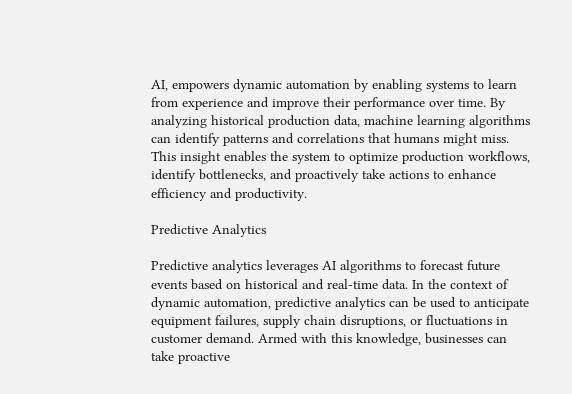AI, empowers dynamic automation by enabling systems to learn from experience and improve their performance over time. By analyzing historical production data, machine learning algorithms can identify patterns and correlations that humans might miss. This insight enables the system to optimize production workflows, identify bottlenecks, and proactively take actions to enhance efficiency and productivity.

Predictive Analytics

Predictive analytics leverages AI algorithms to forecast future events based on historical and real-time data. In the context of dynamic automation, predictive analytics can be used to anticipate equipment failures, supply chain disruptions, or fluctuations in customer demand. Armed with this knowledge, businesses can take proactive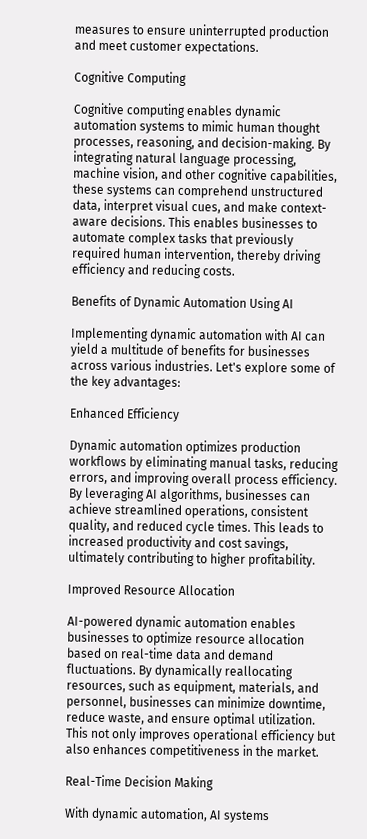measures to ensure uninterrupted production and meet customer expectations.

Cognitive Computing

Cognitive computing enables dynamic automation systems to mimic human thought processes, reasoning, and decision-making. By integrating natural language processing, machine vision, and other cognitive capabilities, these systems can comprehend unstructured data, interpret visual cues, and make context-aware decisions. This enables businesses to automate complex tasks that previously required human intervention, thereby driving efficiency and reducing costs.

Benefits of Dynamic Automation Using AI

Implementing dynamic automation with AI can yield a multitude of benefits for businesses across various industries. Let's explore some of the key advantages:

Enhanced Efficiency

Dynamic automation optimizes production workflows by eliminating manual tasks, reducing errors, and improving overall process efficiency. By leveraging AI algorithms, businesses can achieve streamlined operations, consistent quality, and reduced cycle times. This leads to increased productivity and cost savings, ultimately contributing to higher profitability.

Improved Resource Allocation

AI-powered dynamic automation enables businesses to optimize resource allocation based on real-time data and demand fluctuations. By dynamically reallocating resources, such as equipment, materials, and personnel, businesses can minimize downtime, reduce waste, and ensure optimal utilization. This not only improves operational efficiency but also enhances competitiveness in the market.

Real-Time Decision Making

With dynamic automation, AI systems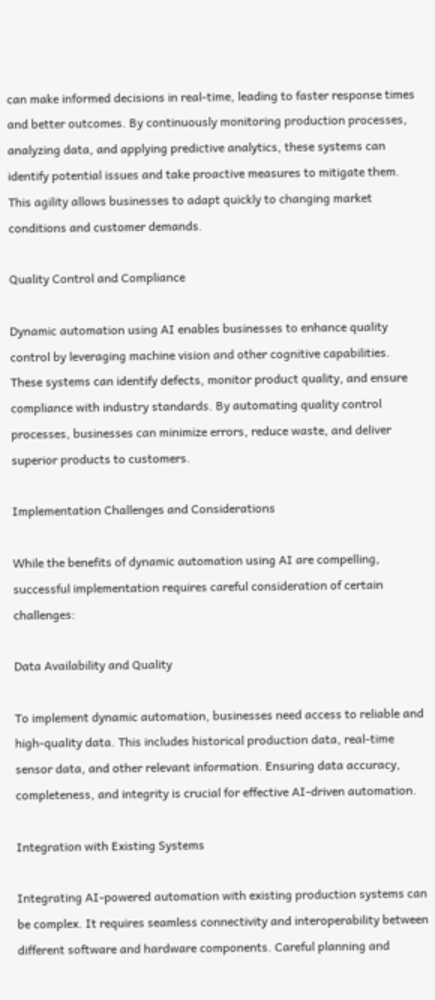can make informed decisions in real-time, leading to faster response times and better outcomes. By continuously monitoring production processes, analyzing data, and applying predictive analytics, these systems can identify potential issues and take proactive measures to mitigate them. This agility allows businesses to adapt quickly to changing market conditions and customer demands.

Quality Control and Compliance

Dynamic automation using AI enables businesses to enhance quality control by leveraging machine vision and other cognitive capabilities. These systems can identify defects, monitor product quality, and ensure compliance with industry standards. By automating quality control processes, businesses can minimize errors, reduce waste, and deliver superior products to customers.

Implementation Challenges and Considerations

While the benefits of dynamic automation using AI are compelling, successful implementation requires careful consideration of certain challenges:

Data Availability and Quality

To implement dynamic automation, businesses need access to reliable and high-quality data. This includes historical production data, real-time sensor data, and other relevant information. Ensuring data accuracy, completeness, and integrity is crucial for effective AI-driven automation.

Integration with Existing Systems

Integrating AI-powered automation with existing production systems can be complex. It requires seamless connectivity and interoperability between different software and hardware components. Careful planning and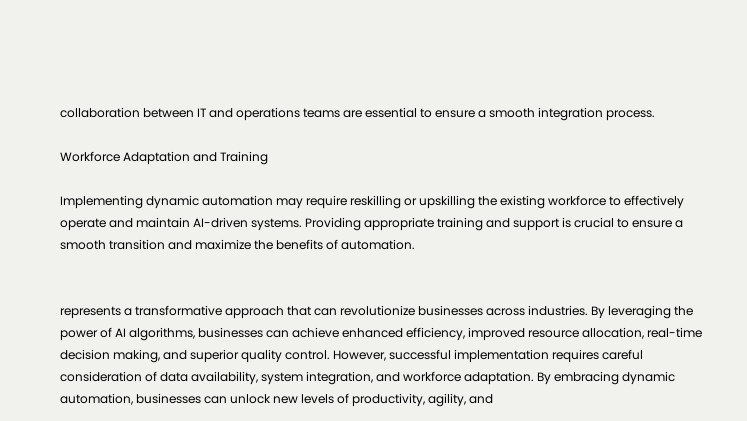collaboration between IT and operations teams are essential to ensure a smooth integration process.

Workforce Adaptation and Training

Implementing dynamic automation may require reskilling or upskilling the existing workforce to effectively operate and maintain AI-driven systems. Providing appropriate training and support is crucial to ensure a smooth transition and maximize the benefits of automation.


represents a transformative approach that can revolutionize businesses across industries. By leveraging the power of AI algorithms, businesses can achieve enhanced efficiency, improved resource allocation, real-time decision making, and superior quality control. However, successful implementation requires careful consideration of data availability, system integration, and workforce adaptation. By embracing dynamic automation, businesses can unlock new levels of productivity, agility, and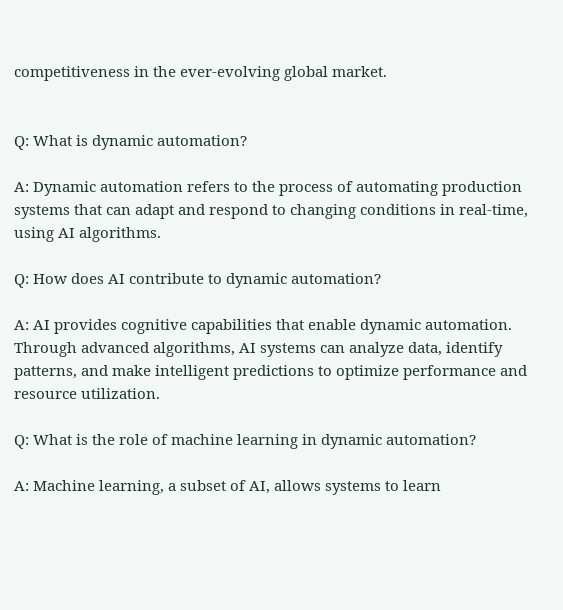competitiveness in the ever-evolving global market.


Q: What is dynamic automation?

A: Dynamic automation refers to the process of automating production systems that can adapt and respond to changing conditions in real-time, using AI algorithms.

Q: How does AI contribute to dynamic automation?

A: AI provides cognitive capabilities that enable dynamic automation. Through advanced algorithms, AI systems can analyze data, identify patterns, and make intelligent predictions to optimize performance and resource utilization.

Q: What is the role of machine learning in dynamic automation?

A: Machine learning, a subset of AI, allows systems to learn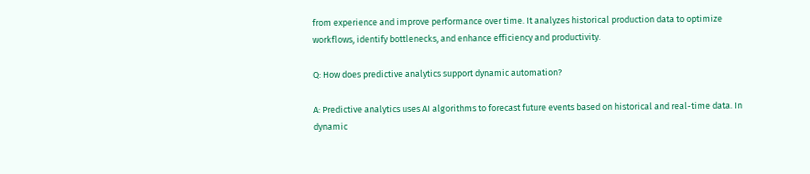from experience and improve performance over time. It analyzes historical production data to optimize workflows, identify bottlenecks, and enhance efficiency and productivity.

Q: How does predictive analytics support dynamic automation?

A: Predictive analytics uses AI algorithms to forecast future events based on historical and real-time data. In dynamic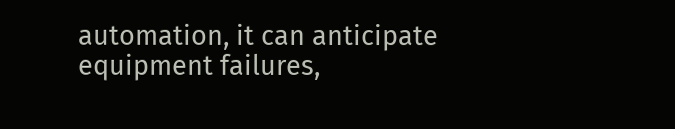automation, it can anticipate equipment failures,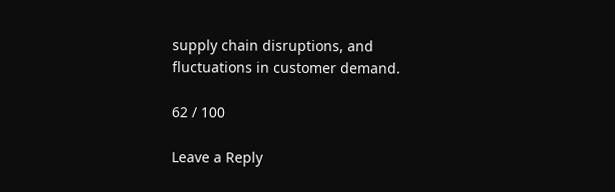supply chain disruptions, and fluctuations in customer demand.

62 / 100

Leave a Reply